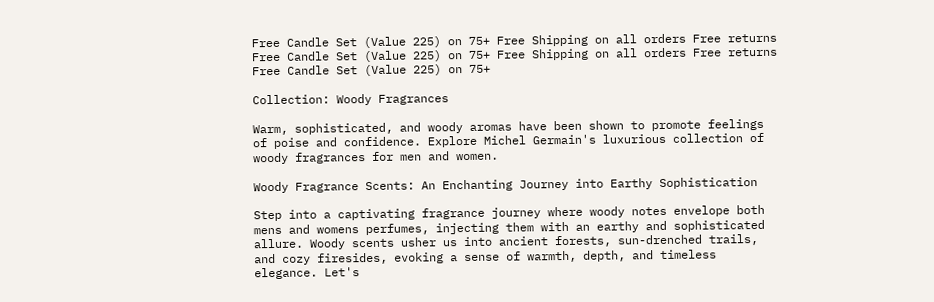Free Candle Set (Value 225) on 75+ Free Shipping on all orders Free returns Free Candle Set (Value 225) on 75+ Free Shipping on all orders Free returns Free Candle Set (Value 225) on 75+

Collection: Woody Fragrances

Warm, sophisticated, and woody aromas have been shown to promote feelings of poise and confidence. Explore Michel Germain's luxurious collection of woody fragrances for men and women.

Woody Fragrance Scents: An Enchanting Journey into Earthy Sophistication

Step into a captivating fragrance journey where woody notes envelope both mens and womens perfumes, injecting them with an earthy and sophisticated allure. Woody scents usher us into ancient forests, sun-drenched trails, and cozy firesides, evoking a sense of warmth, depth, and timeless elegance. Let's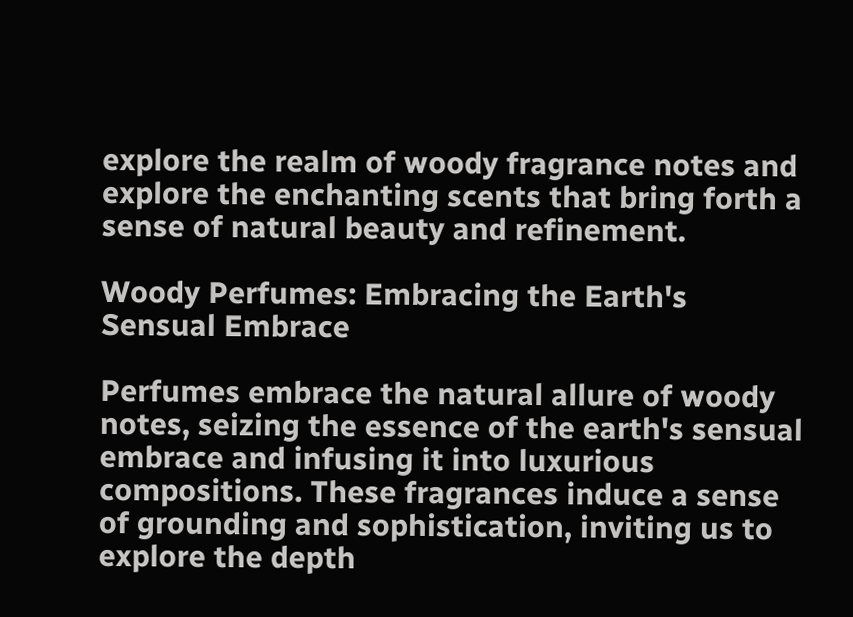explore the realm of woody fragrance notes and explore the enchanting scents that bring forth a sense of natural beauty and refinement.

Woody Perfumes: Embracing the Earth's Sensual Embrace

Perfumes embrace the natural allure of woody notes, seizing the essence of the earth's sensual embrace and infusing it into luxurious compositions. These fragrances induce a sense of grounding and sophistication, inviting us to explore the depth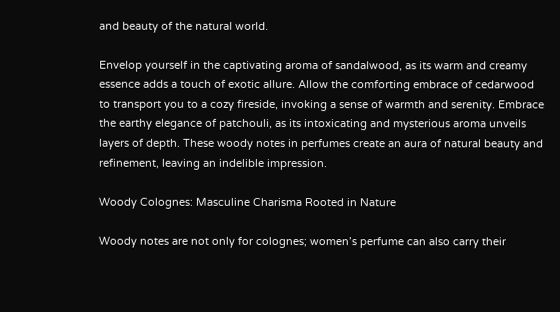and beauty of the natural world.

Envelop yourself in the captivating aroma of sandalwood, as its warm and creamy essence adds a touch of exotic allure. Allow the comforting embrace of cedarwood to transport you to a cozy fireside, invoking a sense of warmth and serenity. Embrace the earthy elegance of patchouli, as its intoxicating and mysterious aroma unveils layers of depth. These woody notes in perfumes create an aura of natural beauty and refinement, leaving an indelible impression.

Woody Colognes: Masculine Charisma Rooted in Nature

Woody notes are not only for colognes; women’s perfume can also carry their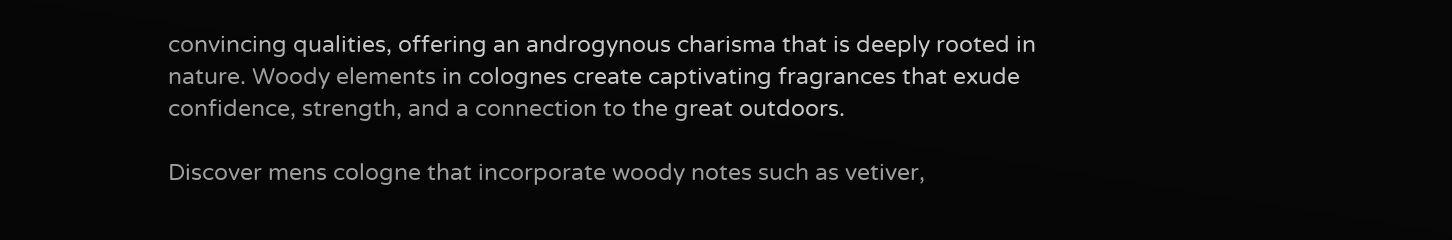convincing qualities, offering an androgynous charisma that is deeply rooted in nature. Woody elements in colognes create captivating fragrances that exude confidence, strength, and a connection to the great outdoors.

Discover mens cologne that incorporate woody notes such as vetiver,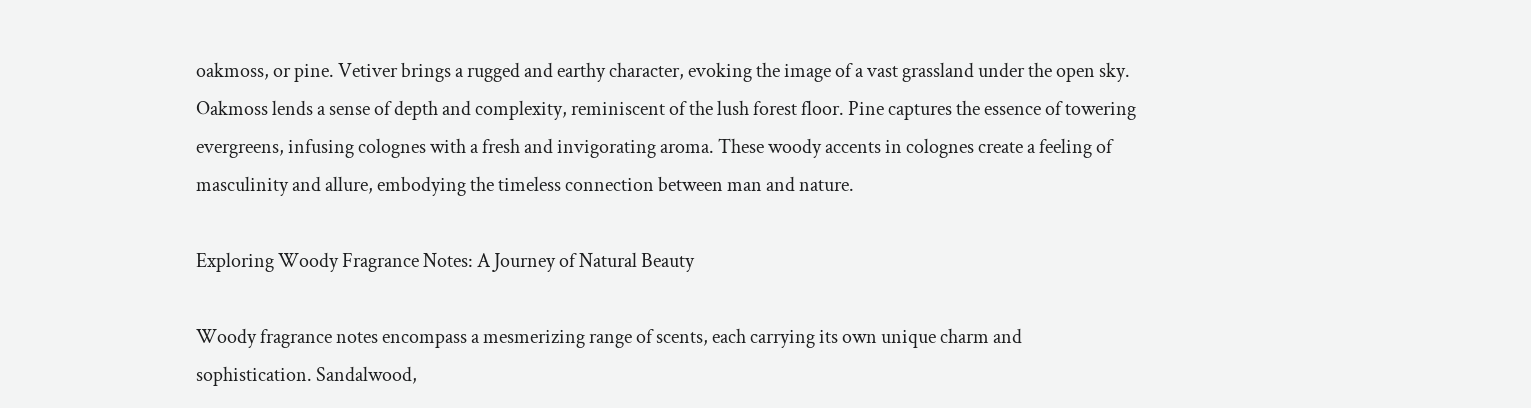oakmoss, or pine. Vetiver brings a rugged and earthy character, evoking the image of a vast grassland under the open sky. Oakmoss lends a sense of depth and complexity, reminiscent of the lush forest floor. Pine captures the essence of towering evergreens, infusing colognes with a fresh and invigorating aroma. These woody accents in colognes create a feeling of masculinity and allure, embodying the timeless connection between man and nature.

Exploring Woody Fragrance Notes: A Journey of Natural Beauty

Woody fragrance notes encompass a mesmerizing range of scents, each carrying its own unique charm and sophistication. Sandalwood,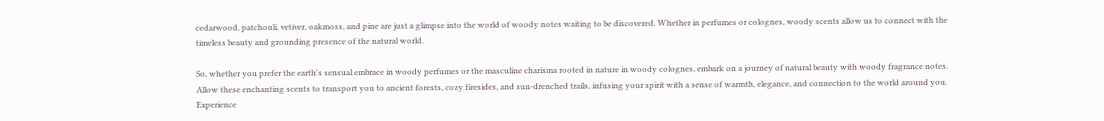cedarwood, patchouli, vetiver, oakmoss, and pine are just a glimpse into the world of woody notes waiting to be discovered. Whether in perfumes or colognes, woody scents allow us to connect with the timeless beauty and grounding presence of the natural world.

So, whether you prefer the earth's sensual embrace in woody perfumes or the masculine charisma rooted in nature in woody colognes, embark on a journey of natural beauty with woody fragrance notes. Allow these enchanting scents to transport you to ancient forests, cozy firesides, and sun-drenched trails, infusing your spirit with a sense of warmth, elegance, and connection to the world around you. Experience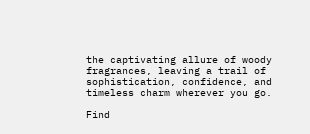the captivating allure of woody fragrances, leaving a trail of sophistication, confidence, and timeless charm wherever you go.

Find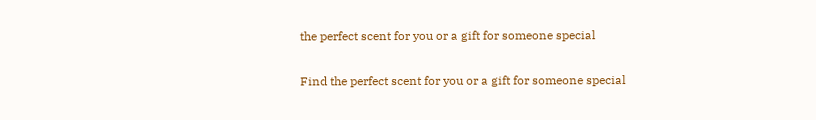the perfect scent for you or a gift for someone special

Find the perfect scent for you or a gift for someone special